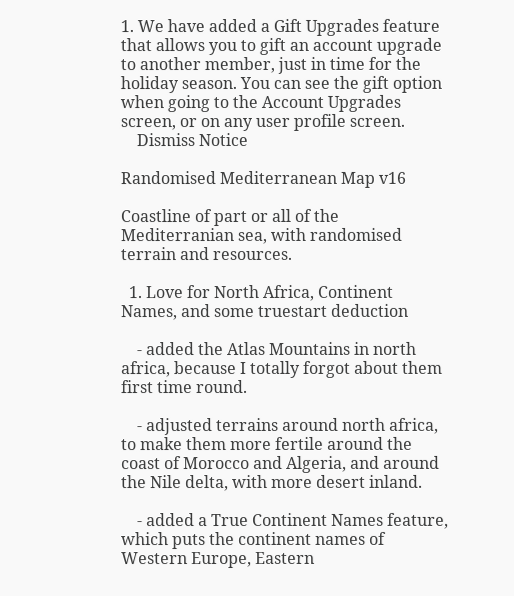1. We have added a Gift Upgrades feature that allows you to gift an account upgrade to another member, just in time for the holiday season. You can see the gift option when going to the Account Upgrades screen, or on any user profile screen.
    Dismiss Notice

Randomised Mediterranean Map v16

Coastline of part or all of the Mediterranian sea, with randomised terrain and resources.

  1. Love for North Africa, Continent Names, and some truestart deduction

    - added the Atlas Mountains in north africa, because I totally forgot about them first time round.

    - adjusted terrains around north africa, to make them more fertile around the coast of Morocco and Algeria, and around the Nile delta, with more desert inland.

    - added a True Continent Names feature, which puts the continent names of Western Europe, Eastern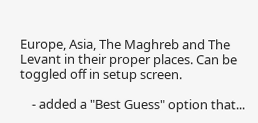Europe, Asia, The Maghreb and The Levant in their proper places. Can be toggled off in setup screen.

    - added a "Best Guess" option that...